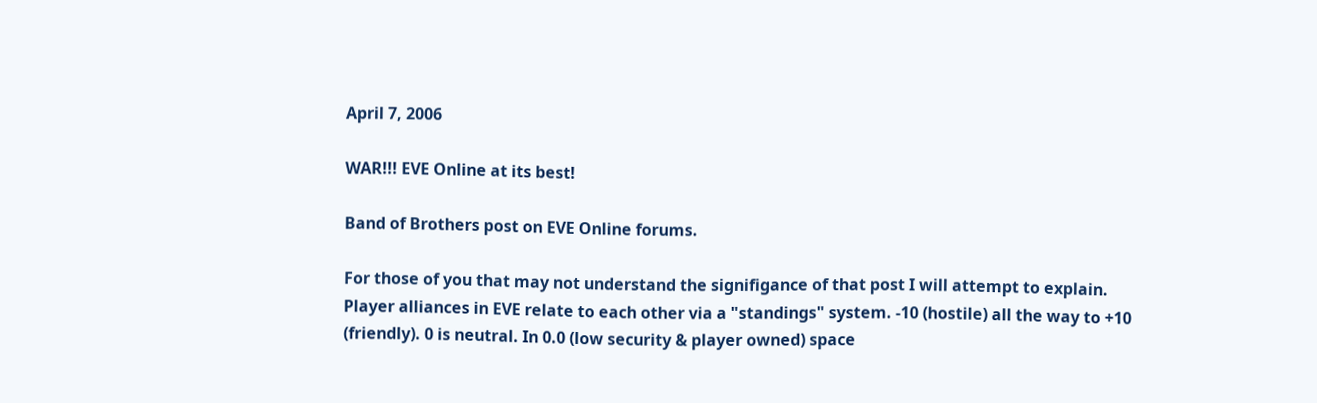April 7, 2006

WAR!!! EVE Online at its best!

Band of Brothers post on EVE Online forums.

For those of you that may not understand the signifigance of that post I will attempt to explain. Player alliances in EVE relate to each other via a "standings" system. -10 (hostile) all the way to +10 (friendly). 0 is neutral. In 0.0 (low security & player owned) space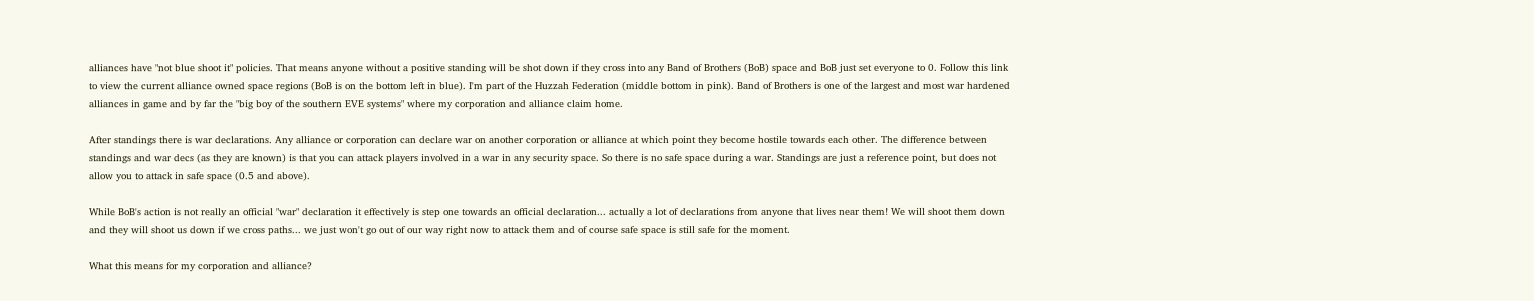alliances have "not blue shoot it" policies. That means anyone without a positive standing will be shot down if they cross into any Band of Brothers (BoB) space and BoB just set everyone to 0. Follow this link to view the current alliance owned space regions (BoB is on the bottom left in blue). I'm part of the Huzzah Federation (middle bottom in pink). Band of Brothers is one of the largest and most war hardened alliances in game and by far the "big boy of the southern EVE systems" where my corporation and alliance claim home.

After standings there is war declarations. Any alliance or corporation can declare war on another corporation or alliance at which point they become hostile towards each other. The difference between standings and war decs (as they are known) is that you can attack players involved in a war in any security space. So there is no safe space during a war. Standings are just a reference point, but does not allow you to attack in safe space (0.5 and above).

While BoB's action is not really an official "war" declaration it effectively is step one towards an official declaration... actually a lot of declarations from anyone that lives near them! We will shoot them down and they will shoot us down if we cross paths... we just won't go out of our way right now to attack them and of course safe space is still safe for the moment.

What this means for my corporation and alliance?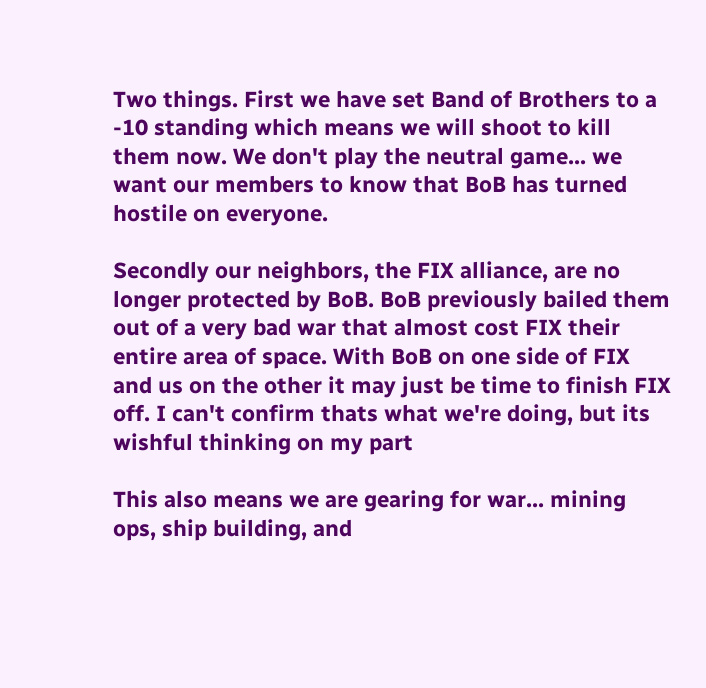Two things. First we have set Band of Brothers to a -10 standing which means we will shoot to kill them now. We don't play the neutral game... we want our members to know that BoB has turned hostile on everyone.

Secondly our neighbors, the FIX alliance, are no longer protected by BoB. BoB previously bailed them out of a very bad war that almost cost FIX their entire area of space. With BoB on one side of FIX and us on the other it may just be time to finish FIX off. I can't confirm thats what we're doing, but its wishful thinking on my part

This also means we are gearing for war... mining ops, ship building, and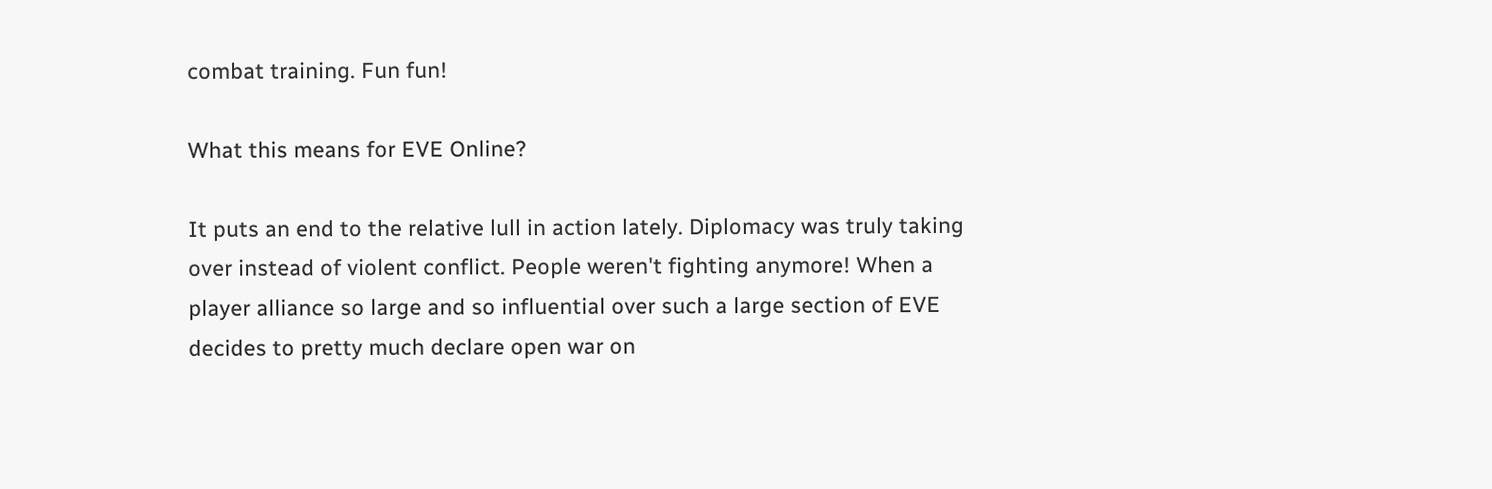combat training. Fun fun!

What this means for EVE Online?

It puts an end to the relative lull in action lately. Diplomacy was truly taking over instead of violent conflict. People weren't fighting anymore! When a player alliance so large and so influential over such a large section of EVE decides to pretty much declare open war on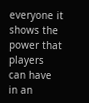everyone it shows the power that players can have in an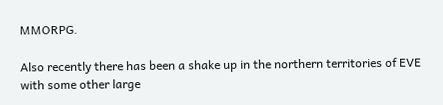MMORPG.

Also recently there has been a shake up in the northern territories of EVE with some other large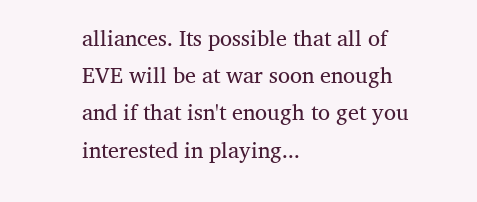alliances. Its possible that all of EVE will be at war soon enough and if that isn't enough to get you interested in playing...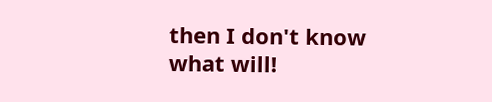then I don't know what will!